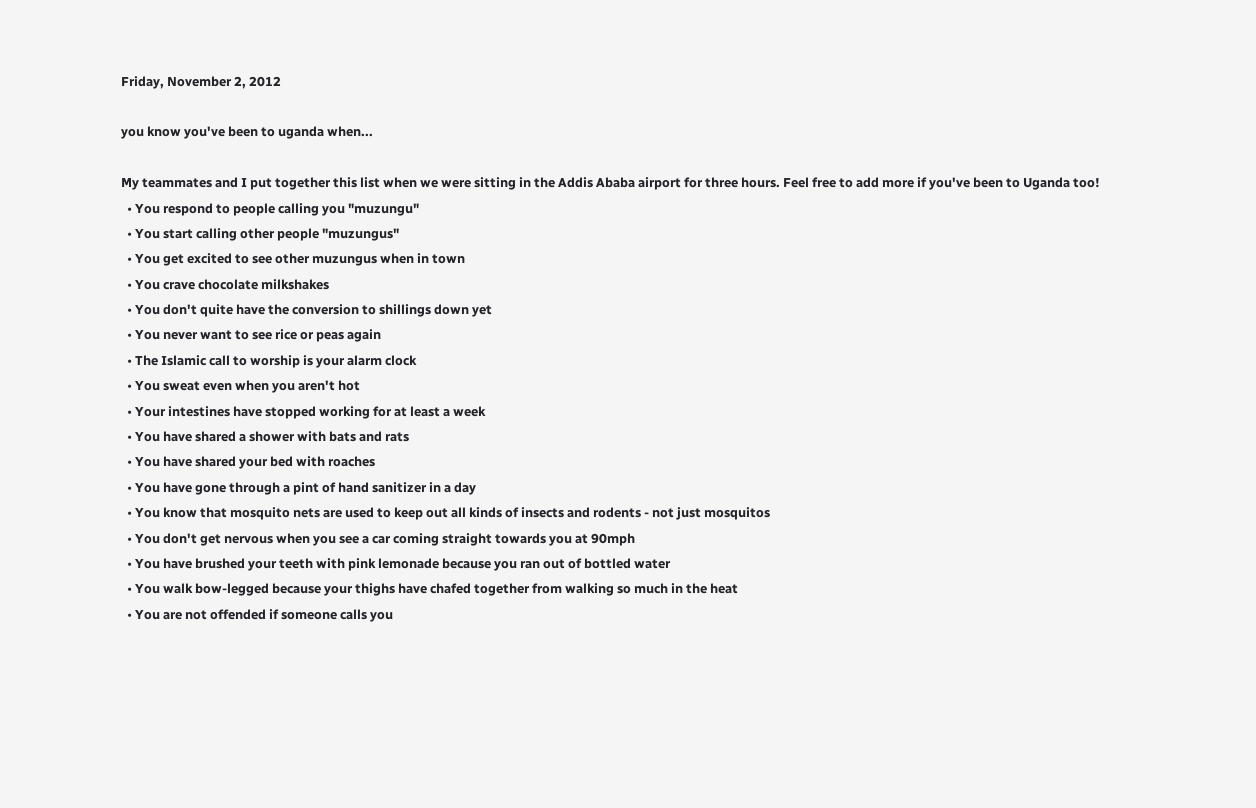Friday, November 2, 2012

you know you've been to uganda when...

My teammates and I put together this list when we were sitting in the Addis Ababa airport for three hours. Feel free to add more if you've been to Uganda too!
  • You respond to people calling you "muzungu"
  • You start calling other people "muzungus"
  • You get excited to see other muzungus when in town
  • You crave chocolate milkshakes
  • You don't quite have the conversion to shillings down yet
  • You never want to see rice or peas again
  • The Islamic call to worship is your alarm clock
  • You sweat even when you aren't hot
  • Your intestines have stopped working for at least a week
  • You have shared a shower with bats and rats
  • You have shared your bed with roaches
  • You have gone through a pint of hand sanitizer in a day
  • You know that mosquito nets are used to keep out all kinds of insects and rodents - not just mosquitos
  • You don't get nervous when you see a car coming straight towards you at 90mph
  • You have brushed your teeth with pink lemonade because you ran out of bottled water
  • You walk bow-legged because your thighs have chafed together from walking so much in the heat
  • You are not offended if someone calls you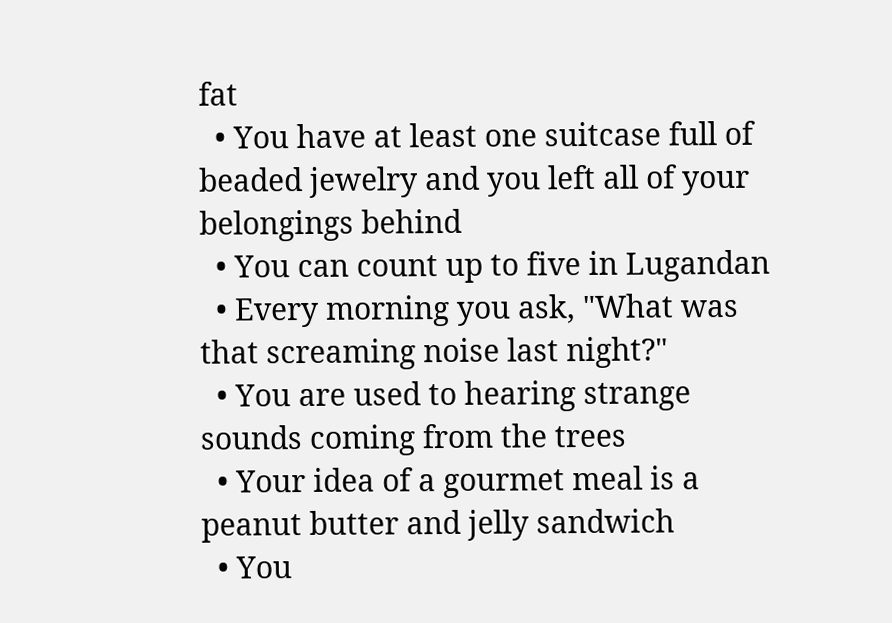fat
  • You have at least one suitcase full of beaded jewelry and you left all of your belongings behind
  • You can count up to five in Lugandan
  • Every morning you ask, "What was that screaming noise last night?"
  • You are used to hearing strange sounds coming from the trees
  • Your idea of a gourmet meal is a peanut butter and jelly sandwich
  • You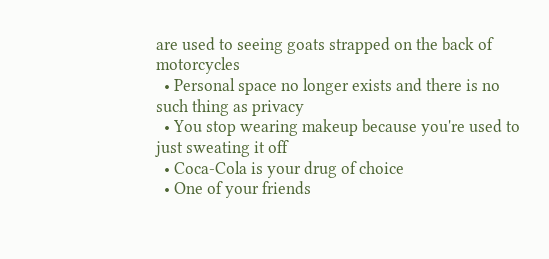are used to seeing goats strapped on the back of motorcycles
  • Personal space no longer exists and there is no such thing as privacy
  • You stop wearing makeup because you're used to just sweating it off
  • Coca-Cola is your drug of choice
  • One of your friends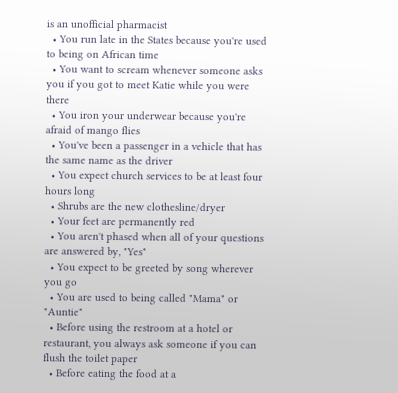is an unofficial pharmacist
  • You run late in the States because you're used to being on African time
  • You want to scream whenever someone asks you if you got to meet Katie while you were there
  • You iron your underwear because you're afraid of mango flies
  • You've been a passenger in a vehicle that has the same name as the driver
  • You expect church services to be at least four hours long
  • Shrubs are the new clothesline/dryer
  • Your feet are permanently red
  • You aren't phased when all of your questions are answered by, "Yes"
  • You expect to be greeted by song wherever you go
  • You are used to being called "Mama" or "Auntie"
  • Before using the restroom at a hotel or restaurant, you always ask someone if you can flush the toilet paper
  • Before eating the food at a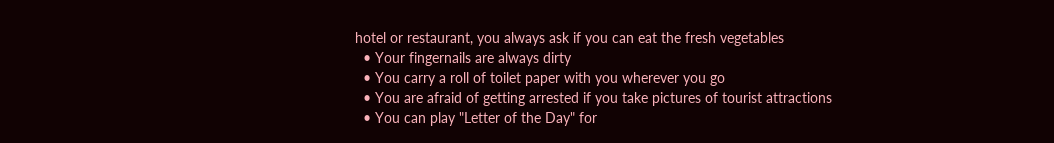hotel or restaurant, you always ask if you can eat the fresh vegetables
  • Your fingernails are always dirty
  • You carry a roll of toilet paper with you wherever you go
  • You are afraid of getting arrested if you take pictures of tourist attractions
  • You can play "Letter of the Day" for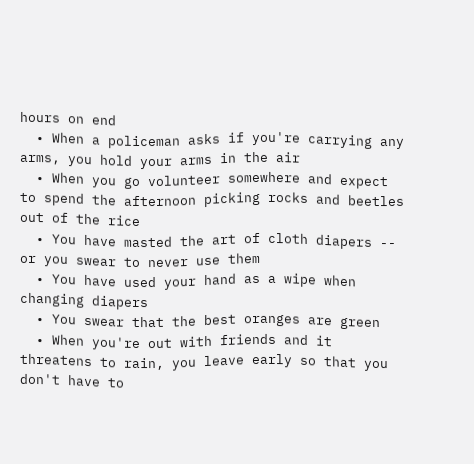hours on end
  • When a policeman asks if you're carrying any arms, you hold your arms in the air
  • When you go volunteer somewhere and expect to spend the afternoon picking rocks and beetles out of the rice
  • You have masted the art of cloth diapers -- or you swear to never use them
  • You have used your hand as a wipe when changing diapers
  • You swear that the best oranges are green
  • When you're out with friends and it threatens to rain, you leave early so that you don't have to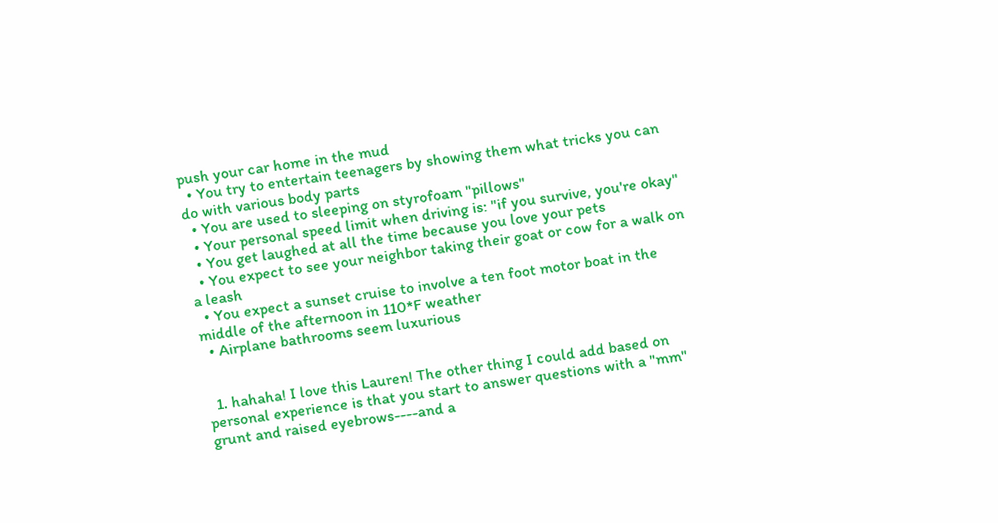push your car home in the mud
  • You try to entertain teenagers by showing them what tricks you can do with various body parts
  • You are used to sleeping on styrofoam "pillows"
  • Your personal speed limit when driving is: "if you survive, you're okay"
  • You get laughed at all the time because you love your pets
  • You expect to see your neighbor taking their goat or cow for a walk on a leash
  • You expect a sunset cruise to involve a ten foot motor boat in the middle of the afternoon in 110*F weather
  • Airplane bathrooms seem luxurious


  1. hahaha! I love this Lauren! The other thing I could add based on personal experience is that you start to answer questions with a "mm" grunt and raised eyebrows----and a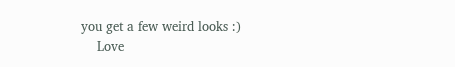you get a few weird looks :)
    Love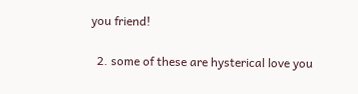you friend!

  2. some of these are hysterical love you